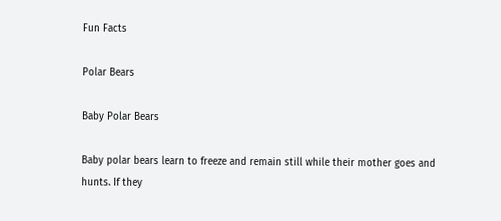Fun Facts

Polar Bears

Baby Polar Bears

Baby polar bears learn to freeze and remain still while their mother goes and hunts. If they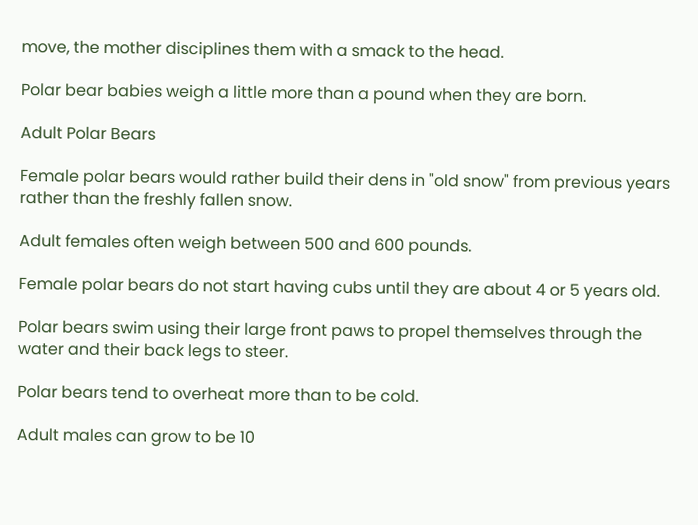move, the mother disciplines them with a smack to the head.

Polar bear babies weigh a little more than a pound when they are born.

Adult Polar Bears

Female polar bears would rather build their dens in "old snow" from previous years rather than the freshly fallen snow.

Adult females often weigh between 500 and 600 pounds.

Female polar bears do not start having cubs until they are about 4 or 5 years old.

Polar bears swim using their large front paws to propel themselves through the water and their back legs to steer.

Polar bears tend to overheat more than to be cold.

Adult males can grow to be 10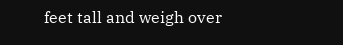feet tall and weigh over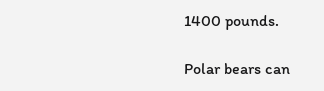1400 pounds.

Polar bears can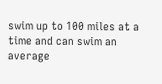swim up to 100 miles at a time and can swim an average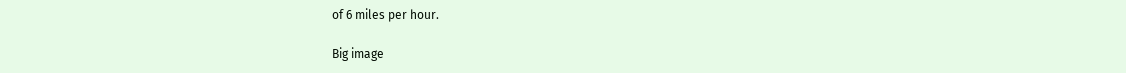of 6 miles per hour.

Big image